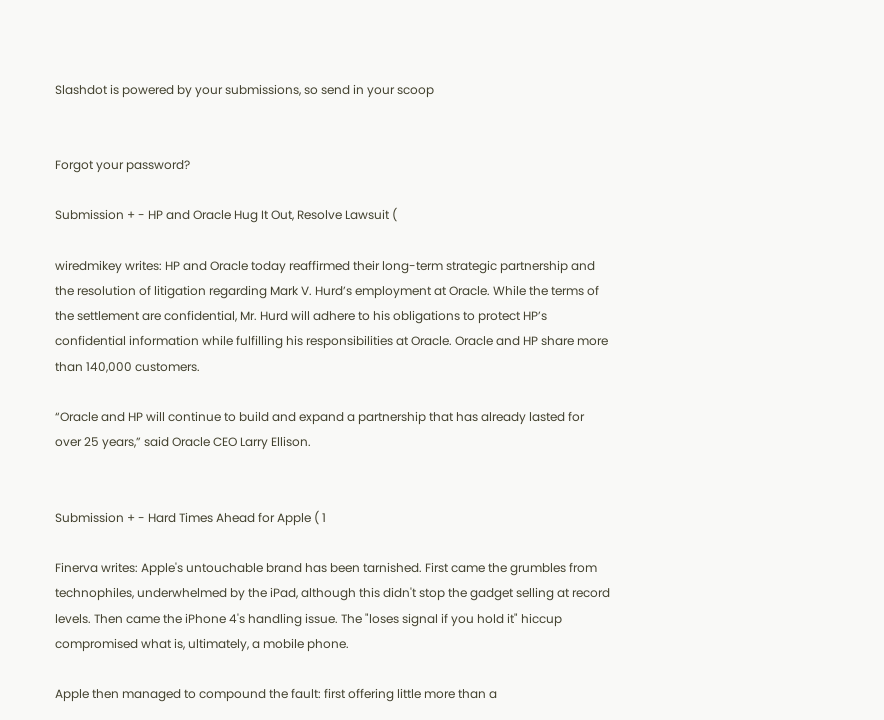Slashdot is powered by your submissions, so send in your scoop


Forgot your password?

Submission + - HP and Oracle Hug It Out, Resolve Lawsuit (

wiredmikey writes: HP and Oracle today reaffirmed their long-term strategic partnership and the resolution of litigation regarding Mark V. Hurd’s employment at Oracle. While the terms of the settlement are confidential, Mr. Hurd will adhere to his obligations to protect HP’s confidential information while fulfilling his responsibilities at Oracle. Oracle and HP share more than 140,000 customers.

“Oracle and HP will continue to build and expand a partnership that has already lasted for over 25 years,” said Oracle CEO Larry Ellison.


Submission + - Hard Times Ahead for Apple ( 1

Finerva writes: Apple's untouchable brand has been tarnished. First came the grumbles from technophiles, underwhelmed by the iPad, although this didn't stop the gadget selling at record levels. Then came the iPhone 4's handling issue. The "loses signal if you hold it" hiccup compromised what is, ultimately, a mobile phone.

Apple then managed to compound the fault: first offering little more than a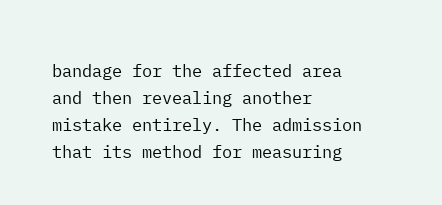bandage for the affected area and then revealing another mistake entirely. The admission that its method for measuring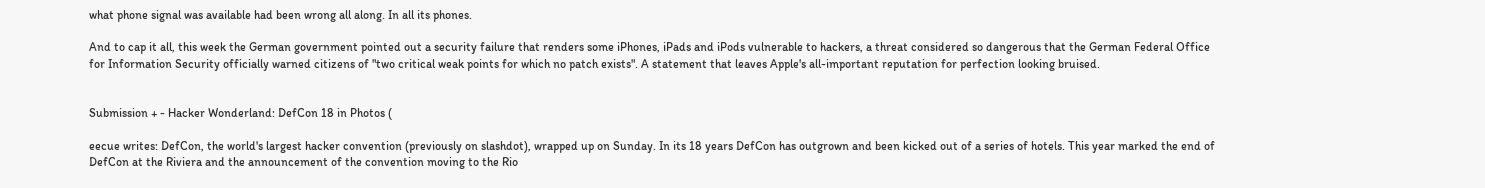what phone signal was available had been wrong all along. In all its phones.

And to cap it all, this week the German government pointed out a security failure that renders some iPhones, iPads and iPods vulnerable to hackers, a threat considered so dangerous that the German Federal Office for Information Security officially warned citizens of "two critical weak points for which no patch exists". A statement that leaves Apple's all-important reputation for perfection looking bruised.


Submission + - Hacker Wonderland: DefCon 18 in Photos (

eecue writes: DefCon, the world's largest hacker convention (previously on slashdot), wrapped up on Sunday. In its 18 years DefCon has outgrown and been kicked out of a series of hotels. This year marked the end of DefCon at the Riviera and the announcement of the convention moving to the Rio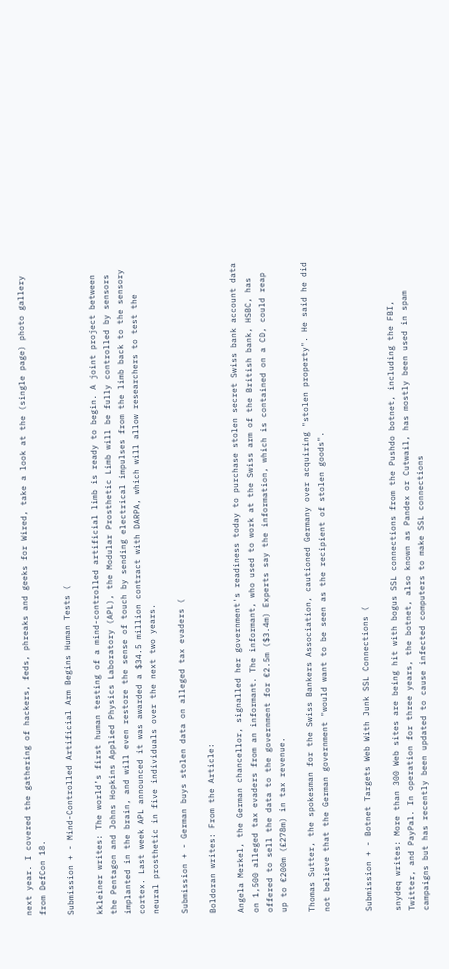next year. I covered the gathering of hackers, feds, phreaks and geeks for Wired, take a look at the (single page) photo gallery from DefCon 18.

Submission + - Mind-Controlled Artificial Arm Begins Human Tests (

kkleiner writes: The world’s first human testing of a mind-controlled artificial limb is ready to begin. A joint project between the Pentagon and Johns Hopkins Applied Physics Laboratory (APL), the Modular Prosthetic Limb will be fully controlled by sensors implanted in the brain, and will even restore the sense of touch by sending electrical impulses from the limb back to the sensory cortex. Last week APL announced it was awarded a $34.5 million contract with DARPA, which will allow researchers to test the neural prosthetic in five individuals over the next two years.

Submission + - German buys stolen data on alleged tax evaders (

Boldoran writes: From the Article:

Angela Merkel, the German chancellor, signalled her government's readiness today to purchase stolen secret Swiss bank account data on 1,500 alleged tax evaders from an informant. The informant, who used to work at the Swiss arm of the British bank, HSBC, has offered to sell the data to the government for €2.5m ($3.4m) Experts say the information, which is contained on a CD, could reap up to €200m (£278m) in tax revenue.

Thomas Sutter, the spokesman for the Swiss Bankers Association, cautioned Germany over acquiring "stolen property". He said he did not believe that the German government "would want to be seen as the recipient of stolen goods".


Submission + - Botnet Targets Web With Junk SSL Connections (

snydeq writes: More than 300 Web sites are being hit with bogus SSL connections from the Pushdo botnet, including the FBI, Twitter, and PayPal. In operation for three years, the botnet, also known as Pandex or Cutwail, has mostly been used in spam campaigns but has recently been updated to cause infected computers to make SSL connections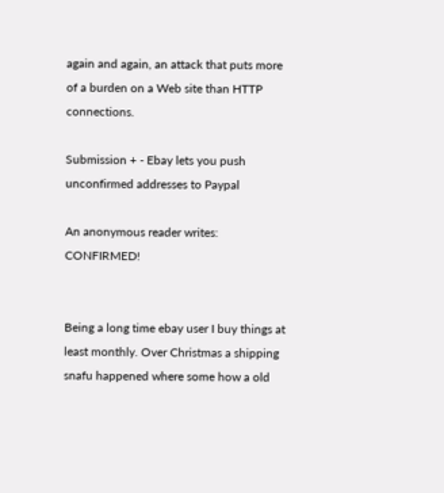again and again, an attack that puts more of a burden on a Web site than HTTP connections.

Submission + - Ebay lets you push unconfirmed addresses to Paypal

An anonymous reader writes: CONFIRMED!


Being a long time ebay user I buy things at least monthly. Over Christmas a shipping snafu happened where some how a old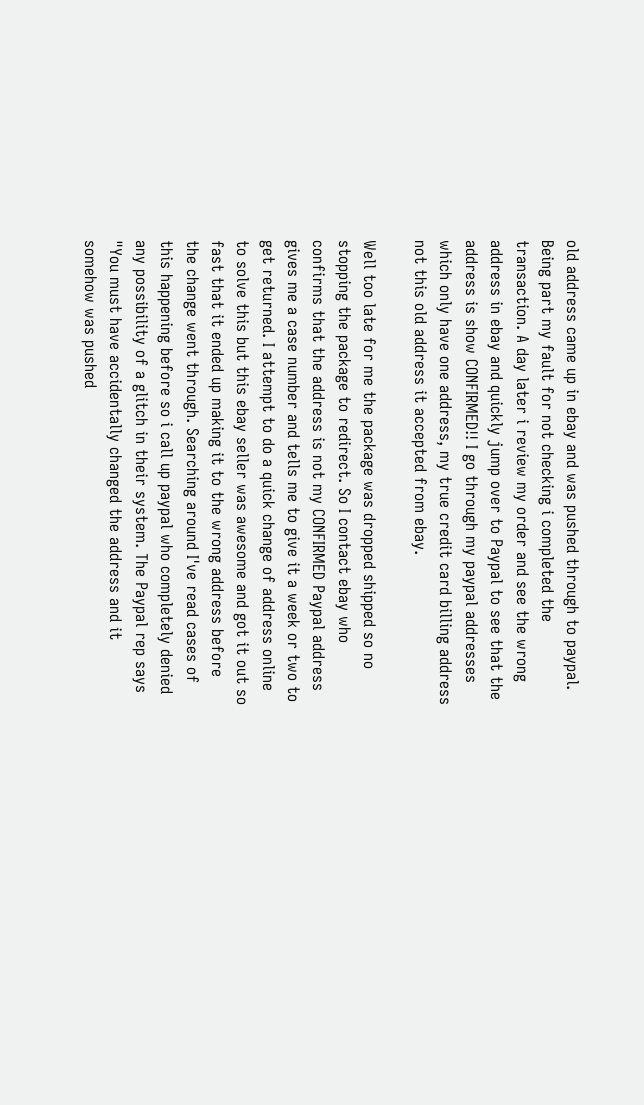old address came up in ebay and was pushed through to paypal. Being part my fault for not checking i completed the transaction. A day later i review my order and see the wrong address in ebay and quickly jump over to Paypal to see that the address is show CONFIRMED!! I go through my paypal addresses which only have one address, my true credit card billing address not this old address it accepted from ebay.

Well too late for me the package was dropped shipped so no stopping the package to redirect. So I contact ebay who confirms that the address is not my CONFIRMED Paypal address gives me a case number and tells me to give it a week or two to get returned. I attempt to do a quick change of address online to solve this but this ebay seller was awesome and got it out so fast that it ended up making it to the wrong address before the change went through. Searching around I've read cases of this happening before so i call up paypal who completely denied any possibility of a glitch in their system. The Paypal rep says "You must have accidentally changed the address and it somehow was pushed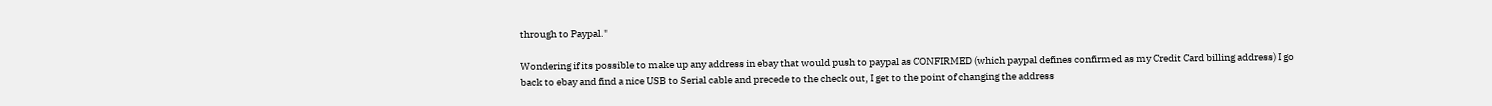through to Paypal."

Wondering if its possible to make up any address in ebay that would push to paypal as CONFIRMED (which paypal defines confirmed as my Credit Card billing address) I go back to ebay and find a nice USB to Serial cable and precede to the check out, I get to the point of changing the address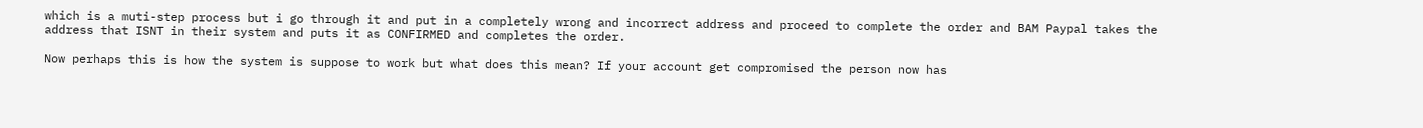which is a muti-step process but i go through it and put in a completely wrong and incorrect address and proceed to complete the order and BAM Paypal takes the address that ISNT in their system and puts it as CONFIRMED and completes the order.

Now perhaps this is how the system is suppose to work but what does this mean? If your account get compromised the person now has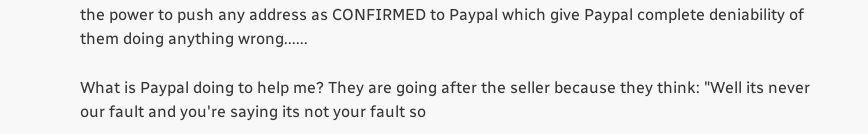the power to push any address as CONFIRMED to Paypal which give Paypal complete deniability of them doing anything wrong......

What is Paypal doing to help me? They are going after the seller because they think: "Well its never our fault and you're saying its not your fault so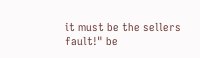it must be the sellers fault!" be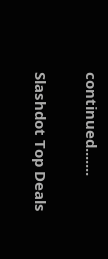continued.......

Slashdot Top Deals